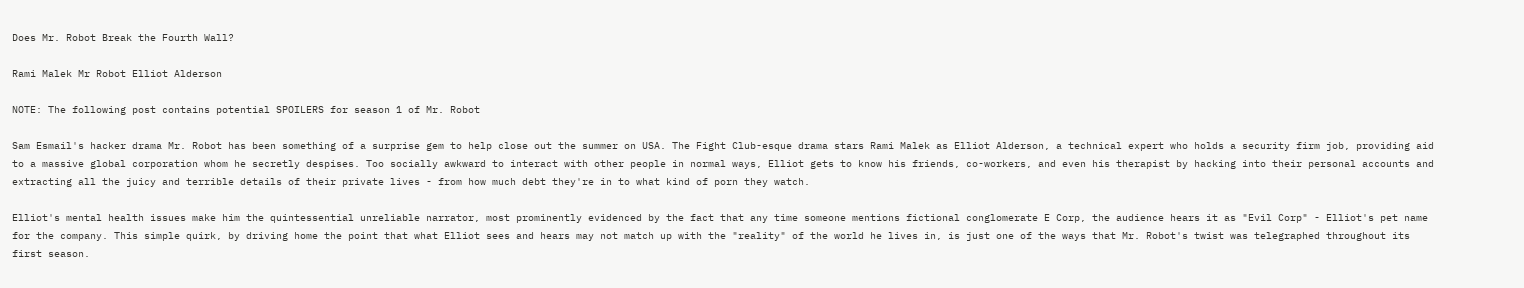Does Mr. Robot Break the Fourth Wall?

Rami Malek Mr Robot Elliot Alderson

NOTE: The following post contains potential SPOILERS for season 1 of Mr. Robot

Sam Esmail's hacker drama Mr. Robot has been something of a surprise gem to help close out the summer on USA. The Fight Club-esque drama stars Rami Malek as Elliot Alderson, a technical expert who holds a security firm job, providing aid to a massive global corporation whom he secretly despises. Too socially awkward to interact with other people in normal ways, Elliot gets to know his friends, co-workers, and even his therapist by hacking into their personal accounts and extracting all the juicy and terrible details of their private lives - from how much debt they're in to what kind of porn they watch.

Elliot's mental health issues make him the quintessential unreliable narrator, most prominently evidenced by the fact that any time someone mentions fictional conglomerate E Corp, the audience hears it as "Evil Corp" - Elliot's pet name for the company. This simple quirk, by driving home the point that what Elliot sees and hears may not match up with the "reality" of the world he lives in, is just one of the ways that Mr. Robot's twist was telegraphed throughout its first season.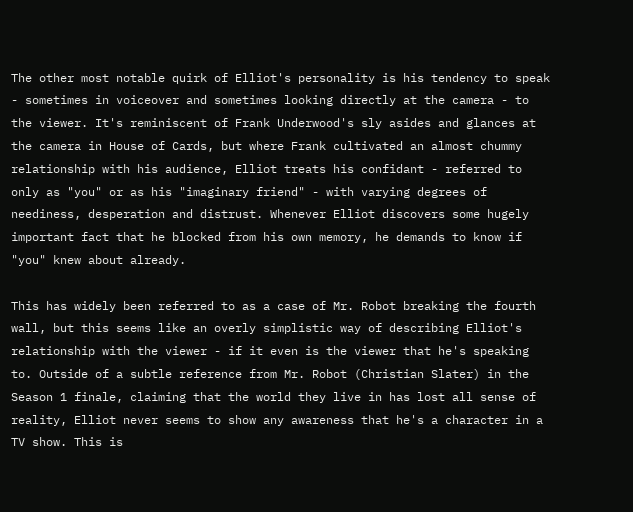The other most notable quirk of Elliot's personality is his tendency to speak - sometimes in voiceover and sometimes looking directly at the camera - to the viewer. It's reminiscent of Frank Underwood's sly asides and glances at the camera in House of Cards, but where Frank cultivated an almost chummy relationship with his audience, Elliot treats his confidant - referred to only as "you" or as his "imaginary friend" - with varying degrees of neediness, desperation and distrust. Whenever Elliot discovers some hugely important fact that he blocked from his own memory, he demands to know if "you" knew about already.

This has widely been referred to as a case of Mr. Robot breaking the fourth wall, but this seems like an overly simplistic way of describing Elliot's relationship with the viewer - if it even is the viewer that he's speaking to. Outside of a subtle reference from Mr. Robot (Christian Slater) in the Season 1 finale, claiming that the world they live in has lost all sense of reality, Elliot never seems to show any awareness that he's a character in a TV show. This is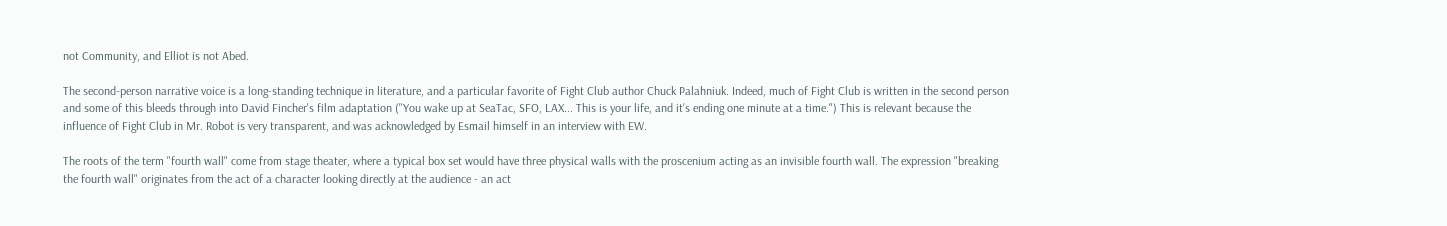not Community, and Elliot is not Abed.

The second-person narrative voice is a long-standing technique in literature, and a particular favorite of Fight Club author Chuck Palahniuk. Indeed, much of Fight Club is written in the second person and some of this bleeds through into David Fincher's film adaptation ("You wake up at SeaTac, SFO, LAX... This is your life, and it's ending one minute at a time.") This is relevant because the influence of Fight Club in Mr. Robot is very transparent, and was acknowledged by Esmail himself in an interview with EW.

The roots of the term "fourth wall" come from stage theater, where a typical box set would have three physical walls with the proscenium acting as an invisible fourth wall. The expression "breaking the fourth wall" originates from the act of a character looking directly at the audience - an act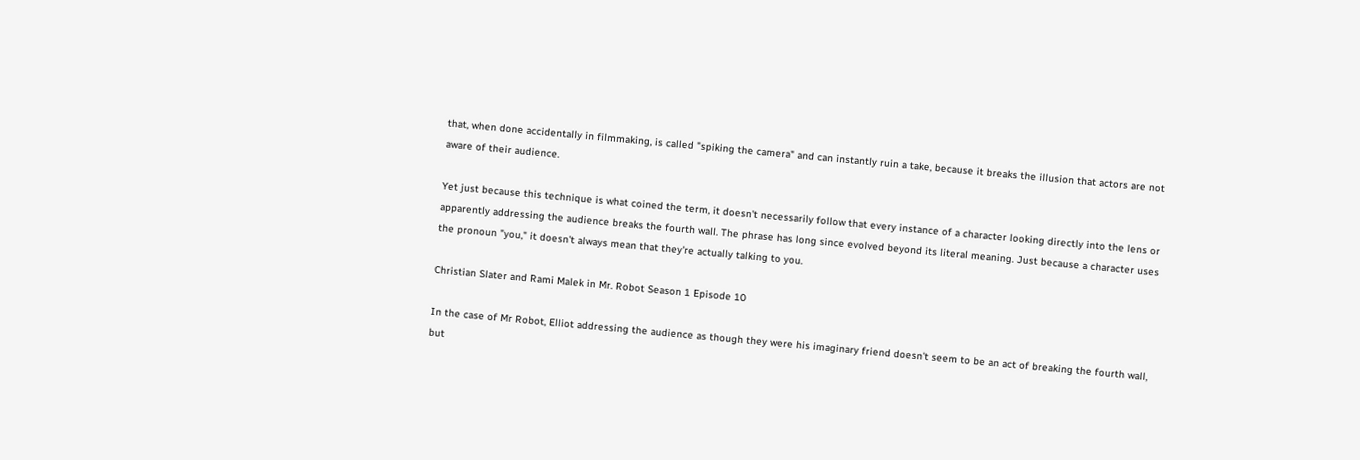that, when done accidentally in filmmaking, is called "spiking the camera" and can instantly ruin a take, because it breaks the illusion that actors are not aware of their audience.

Yet just because this technique is what coined the term, it doesn't necessarily follow that every instance of a character looking directly into the lens or apparently addressing the audience breaks the fourth wall. The phrase has long since evolved beyond its literal meaning. Just because a character uses the pronoun "you," it doesn't always mean that they're actually talking to you.

Christian Slater and Rami Malek in Mr. Robot Season 1 Episode 10

In the case of Mr Robot, Elliot addressing the audience as though they were his imaginary friend doesn't seem to be an act of breaking the fourth wall, but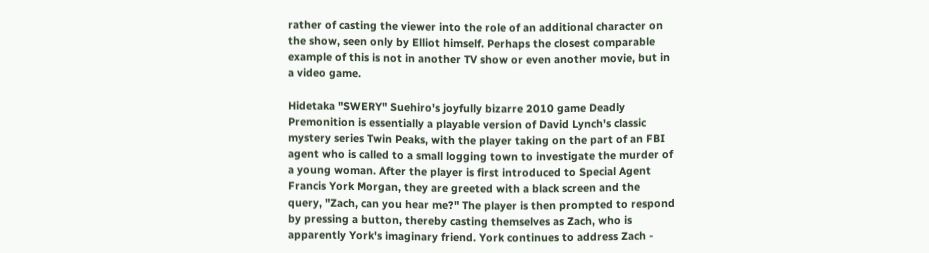rather of casting the viewer into the role of an additional character on the show, seen only by Elliot himself. Perhaps the closest comparable example of this is not in another TV show or even another movie, but in a video game.

Hidetaka "SWERY" Suehiro's joyfully bizarre 2010 game Deadly Premonition is essentially a playable version of David Lynch's classic mystery series Twin Peaks, with the player taking on the part of an FBI agent who is called to a small logging town to investigate the murder of a young woman. After the player is first introduced to Special Agent Francis York Morgan, they are greeted with a black screen and the query, "Zach, can you hear me?" The player is then prompted to respond by pressing a button, thereby casting themselves as Zach, who is apparently York's imaginary friend. York continues to address Zach -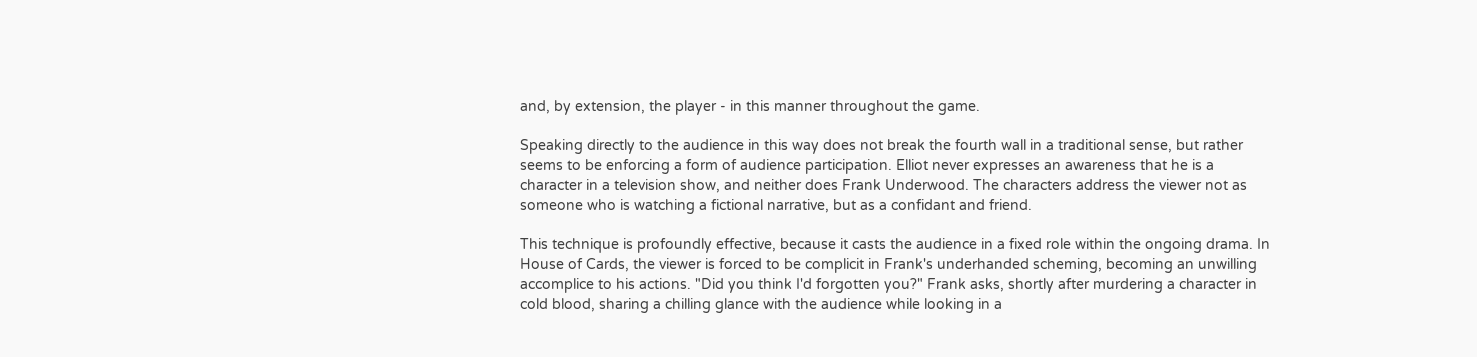and, by extension, the player - in this manner throughout the game.

Speaking directly to the audience in this way does not break the fourth wall in a traditional sense, but rather seems to be enforcing a form of audience participation. Elliot never expresses an awareness that he is a character in a television show, and neither does Frank Underwood. The characters address the viewer not as someone who is watching a fictional narrative, but as a confidant and friend.

This technique is profoundly effective, because it casts the audience in a fixed role within the ongoing drama. In House of Cards, the viewer is forced to be complicit in Frank's underhanded scheming, becoming an unwilling accomplice to his actions. "Did you think I'd forgotten you?" Frank asks, shortly after murdering a character in cold blood, sharing a chilling glance with the audience while looking in a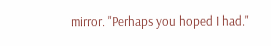mirror. "Perhaps you hoped I had."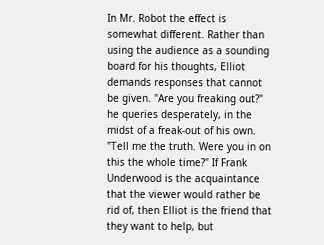In Mr. Robot the effect is somewhat different. Rather than using the audience as a sounding board for his thoughts, Elliot demands responses that cannot be given. "Are you freaking out?" he queries desperately, in the midst of a freak-out of his own. "Tell me the truth. Were you in on this the whole time?" If Frank Underwood is the acquaintance that the viewer would rather be rid of, then Elliot is the friend that they want to help, but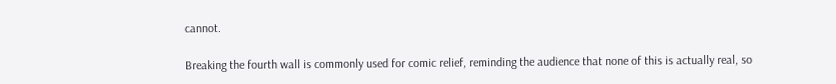cannot.

Breaking the fourth wall is commonly used for comic relief, reminding the audience that none of this is actually real, so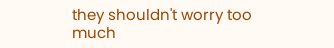they shouldn't worry too much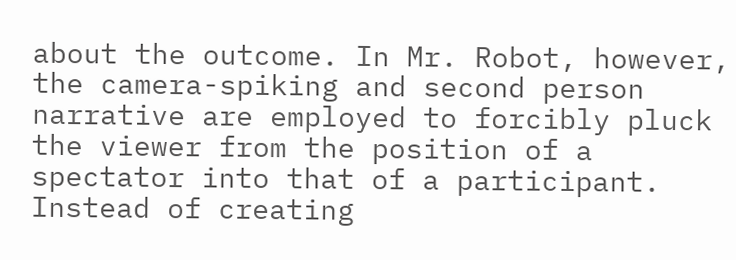about the outcome. In Mr. Robot, however, the camera-spiking and second person narrative are employed to forcibly pluck the viewer from the position of a spectator into that of a participant. Instead of creating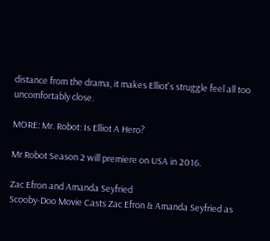distance from the drama, it makes Elliot's struggle feel all too uncomfortably close.

MORE: Mr. Robot: Is Elliot A Hero?

Mr Robot Season 2 will premiere on USA in 2016.

Zac Efron and Amanda Seyfried
Scooby-Doo Movie Casts Zac Efron & Amanda Seyfried as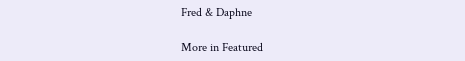Fred & Daphne

More in Featured